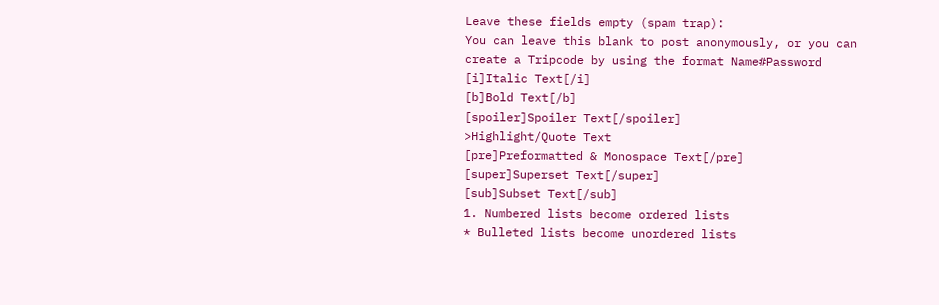Leave these fields empty (spam trap):
You can leave this blank to post anonymously, or you can create a Tripcode by using the format Name#Password
[i]Italic Text[/i]
[b]Bold Text[/b]
[spoiler]Spoiler Text[/spoiler]
>Highlight/Quote Text
[pre]Preformatted & Monospace Text[/pre]
[super]Superset Text[/super]
[sub]Subset Text[/sub]
1. Numbered lists become ordered lists
* Bulleted lists become unordered lists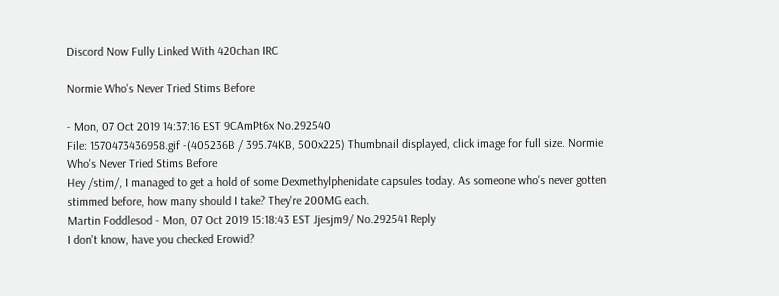Discord Now Fully Linked With 420chan IRC

Normie Who's Never Tried Stims Before

- Mon, 07 Oct 2019 14:37:16 EST 9CAmPt6x No.292540
File: 1570473436958.gif -(405236B / 395.74KB, 500x225) Thumbnail displayed, click image for full size. Normie Who's Never Tried Stims Before
Hey /stim/, I managed to get a hold of some Dexmethylphenidate capsules today. As someone who's never gotten stimmed before, how many should I take? They're 200MG each.
Martin Foddlesod - Mon, 07 Oct 2019 15:18:43 EST Jjesjm9/ No.292541 Reply
I don't know, have you checked Erowid?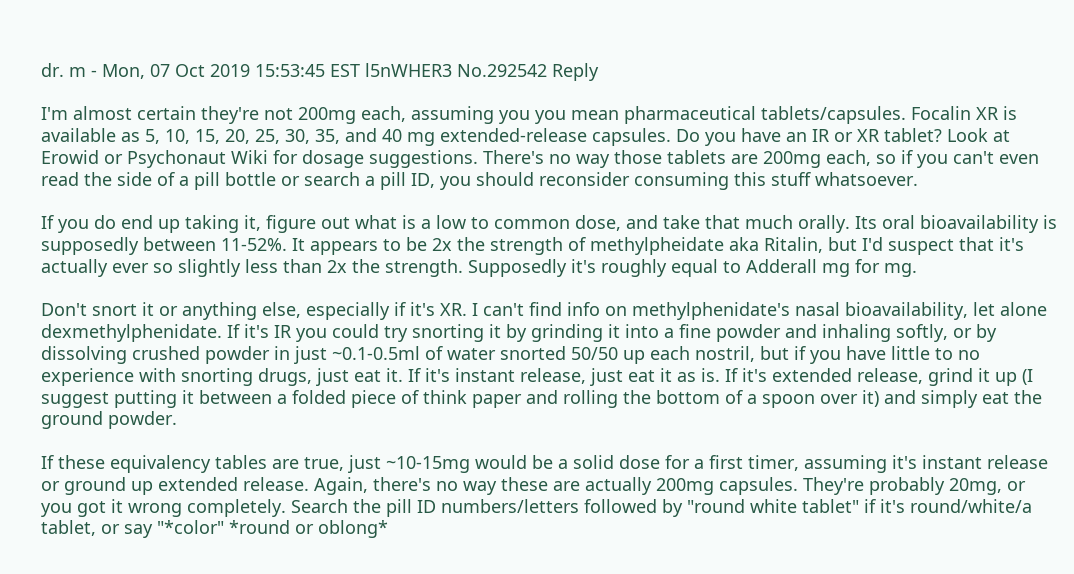dr. m - Mon, 07 Oct 2019 15:53:45 EST l5nWHER3 No.292542 Reply

I'm almost certain they're not 200mg each, assuming you you mean pharmaceutical tablets/capsules. Focalin XR is available as 5, 10, 15, 20, 25, 30, 35, and 40 mg extended-release capsules. Do you have an IR or XR tablet? Look at Erowid or Psychonaut Wiki for dosage suggestions. There's no way those tablets are 200mg each, so if you can't even read the side of a pill bottle or search a pill ID, you should reconsider consuming this stuff whatsoever.

If you do end up taking it, figure out what is a low to common dose, and take that much orally. Its oral bioavailability is supposedly between 11-52%. It appears to be 2x the strength of methylpheidate aka Ritalin, but I'd suspect that it's actually ever so slightly less than 2x the strength. Supposedly it's roughly equal to Adderall mg for mg.

Don't snort it or anything else, especially if it's XR. I can't find info on methylphenidate's nasal bioavailability, let alone dexmethylphenidate. If it's IR you could try snorting it by grinding it into a fine powder and inhaling softly, or by dissolving crushed powder in just ~0.1-0.5ml of water snorted 50/50 up each nostril, but if you have little to no experience with snorting drugs, just eat it. If it's instant release, just eat it as is. If it's extended release, grind it up (I suggest putting it between a folded piece of think paper and rolling the bottom of a spoon over it) and simply eat the ground powder.

If these equivalency tables are true, just ~10-15mg would be a solid dose for a first timer, assuming it's instant release or ground up extended release. Again, there's no way these are actually 200mg capsules. They're probably 20mg, or you got it wrong completely. Search the pill ID numbers/letters followed by "round white tablet" if it's round/white/a tablet, or say "*color" *round or oblong*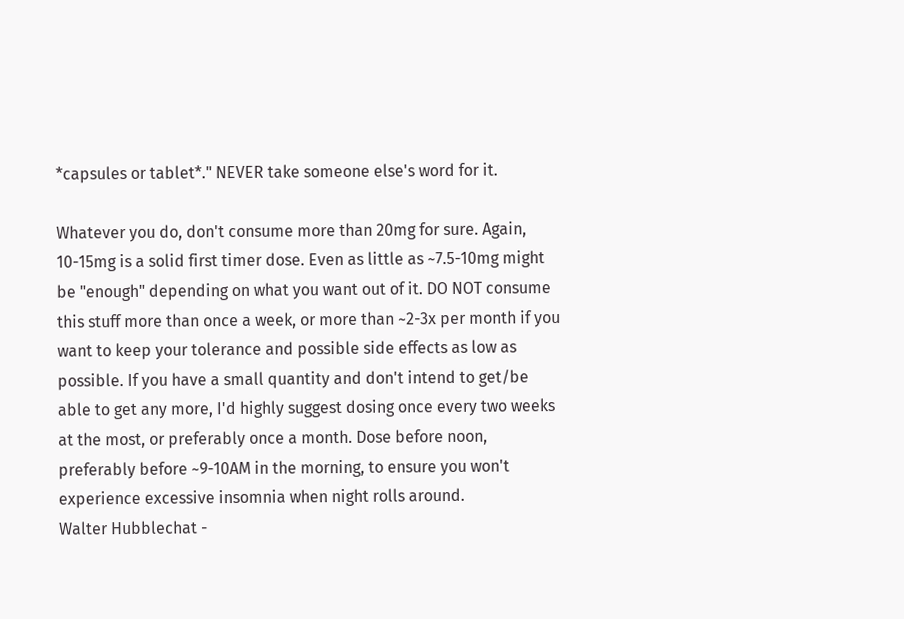*capsules or tablet*." NEVER take someone else's word for it.

Whatever you do, don't consume more than 20mg for sure. Again, 10-15mg is a solid first timer dose. Even as little as ~7.5-10mg might be "enough" depending on what you want out of it. DO NOT consume this stuff more than once a week, or more than ~2-3x per month if you want to keep your tolerance and possible side effects as low as possible. If you have a small quantity and don't intend to get/be able to get any more, I'd highly suggest dosing once every two weeks at the most, or preferably once a month. Dose before noon, preferably before ~9-10AM in the morning, to ensure you won't experience excessive insomnia when night rolls around.
Walter Hubblechat -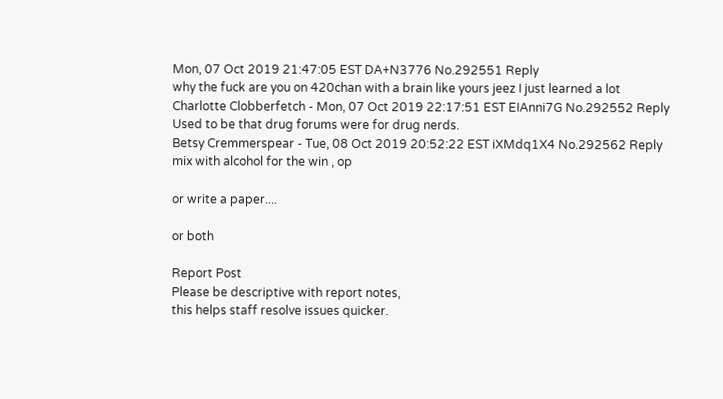Mon, 07 Oct 2019 21:47:05 EST DA+N3776 No.292551 Reply
why the fuck are you on 420chan with a brain like yours jeez I just learned a lot
Charlotte Clobberfetch - Mon, 07 Oct 2019 22:17:51 EST EIAnni7G No.292552 Reply
Used to be that drug forums were for drug nerds.
Betsy Cremmerspear - Tue, 08 Oct 2019 20:52:22 EST iXMdq1X4 No.292562 Reply
mix with alcohol for the win , op

or write a paper....

or both

Report Post
Please be descriptive with report notes,
this helps staff resolve issues quicker.